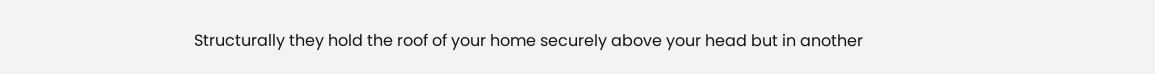Structurally they hold the roof of your home securely above your head but in another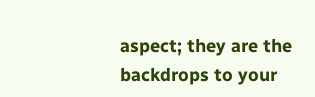aspect; they are the backdrops to your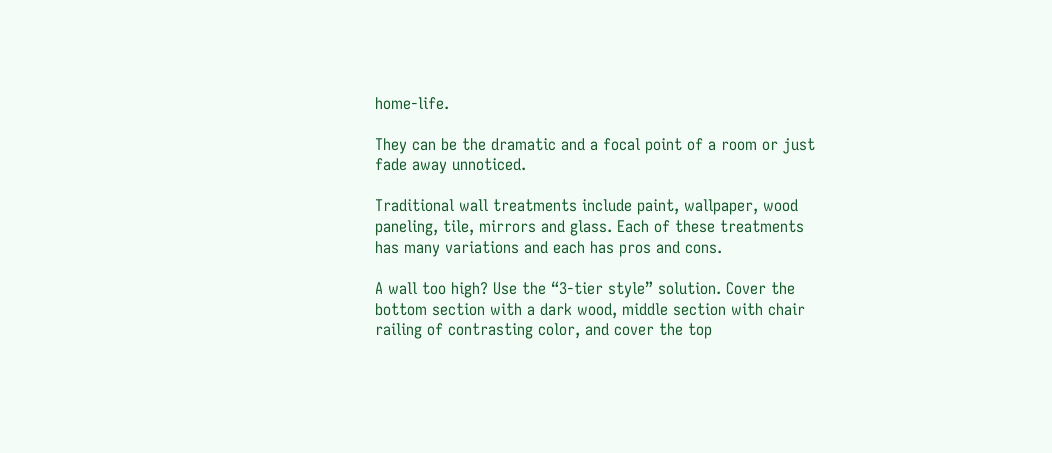home-life.

They can be the dramatic and a focal point of a room or just fade away unnoticed.

Traditional wall treatments include paint, wallpaper, wood paneling, tile, mirrors and glass. Each of these treatments has many variations and each has pros and cons.

A wall too high? Use the “3-tier style” solution. Cover the bottom section with a dark wood, middle section with chair railing of contrasting color, and cover the top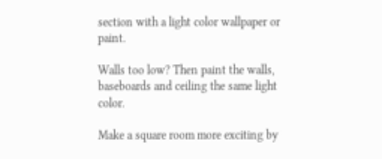section with a light color wallpaper or paint.

Walls too low? Then paint the walls, baseboards and ceiling the same light color.

Make a square room more exciting by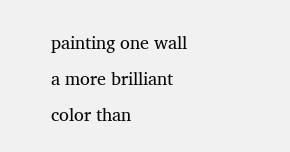painting one wall a more brilliant color than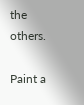the others.

Paint a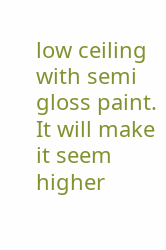low ceiling with semi gloss paint. It will make it seem higher